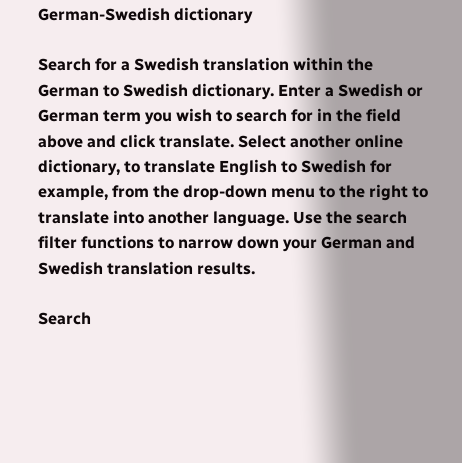German-Swedish dictionary

Search for a Swedish translation within the German to Swedish dictionary. Enter a Swedish or German term you wish to search for in the field above and click translate. Select another online dictionary, to translate English to Swedish for example, from the drop-down menu to the right to translate into another language. Use the search filter functions to narrow down your German and Swedish translation results.

Search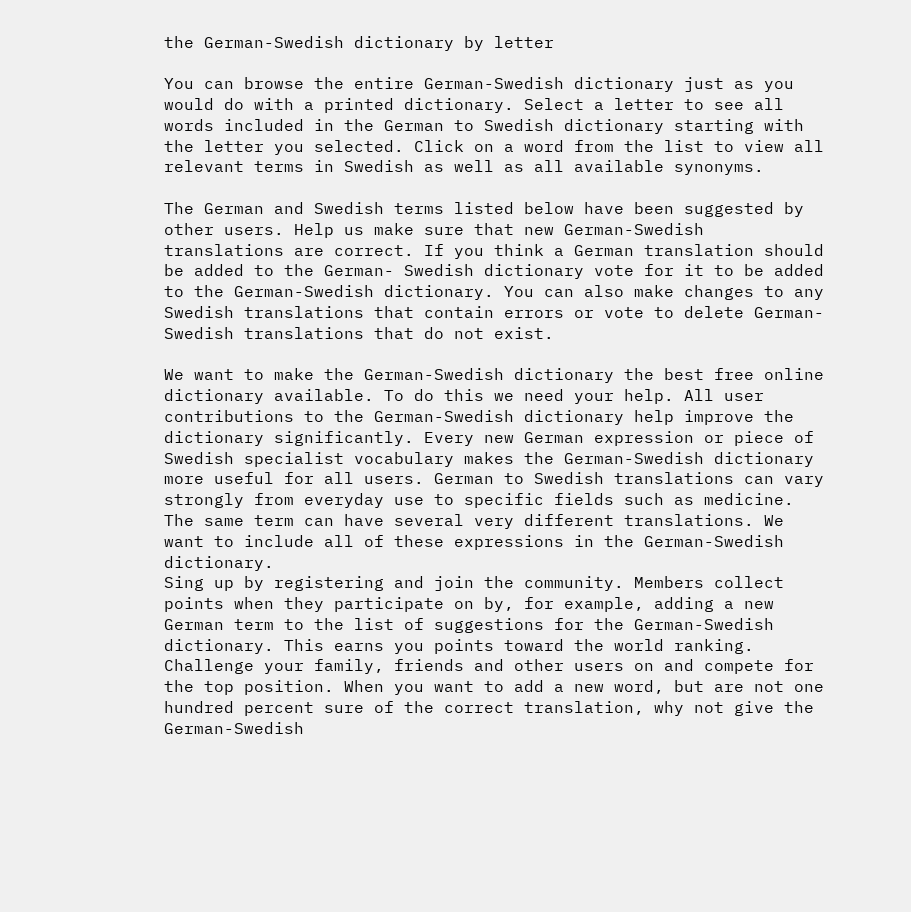the German-Swedish dictionary by letter

You can browse the entire German-Swedish dictionary just as you would do with a printed dictionary. Select a letter to see all words included in the German to Swedish dictionary starting with the letter you selected. Click on a word from the list to view all relevant terms in Swedish as well as all available synonyms.

The German and Swedish terms listed below have been suggested by other users. Help us make sure that new German-Swedish translations are correct. If you think a German translation should be added to the German- Swedish dictionary vote for it to be added to the German-Swedish dictionary. You can also make changes to any Swedish translations that contain errors or vote to delete German-Swedish translations that do not exist.

We want to make the German-Swedish dictionary the best free online dictionary available. To do this we need your help. All user contributions to the German-Swedish dictionary help improve the dictionary significantly. Every new German expression or piece of Swedish specialist vocabulary makes the German-Swedish dictionary more useful for all users. German to Swedish translations can vary strongly from everyday use to specific fields such as medicine. The same term can have several very different translations. We want to include all of these expressions in the German-Swedish dictionary.
Sing up by registering and join the community. Members collect points when they participate on by, for example, adding a new German term to the list of suggestions for the German-Swedish dictionary. This earns you points toward the world ranking. Challenge your family, friends and other users on and compete for the top position. When you want to add a new word, but are not one hundred percent sure of the correct translation, why not give the German-Swedish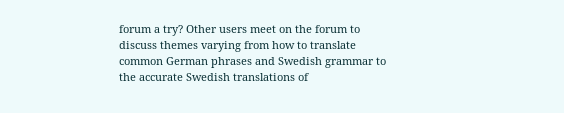forum a try? Other users meet on the forum to discuss themes varying from how to translate common German phrases and Swedish grammar to the accurate Swedish translations of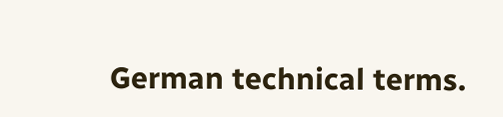German technical terms.